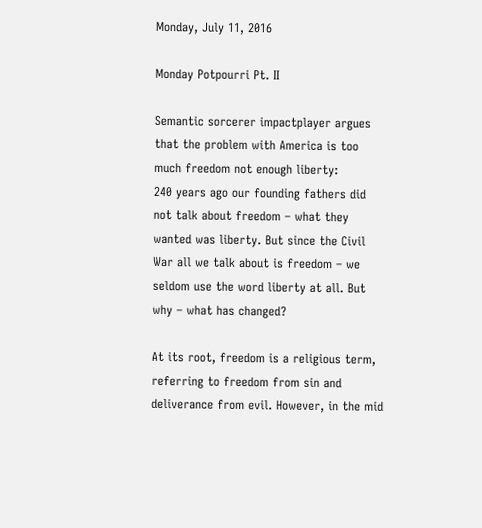Monday, July 11, 2016

Monday Potpourri Pt. II

Semantic sorcerer impactplayer argues that the problem with America is too much freedom not enough liberty:
240 years ago our founding fathers did not talk about freedom – what they wanted was liberty. But since the Civil War all we talk about is freedom – we seldom use the word liberty at all. But why – what has changed?

At its root, freedom is a religious term, referring to freedom from sin and deliverance from evil. However, in the mid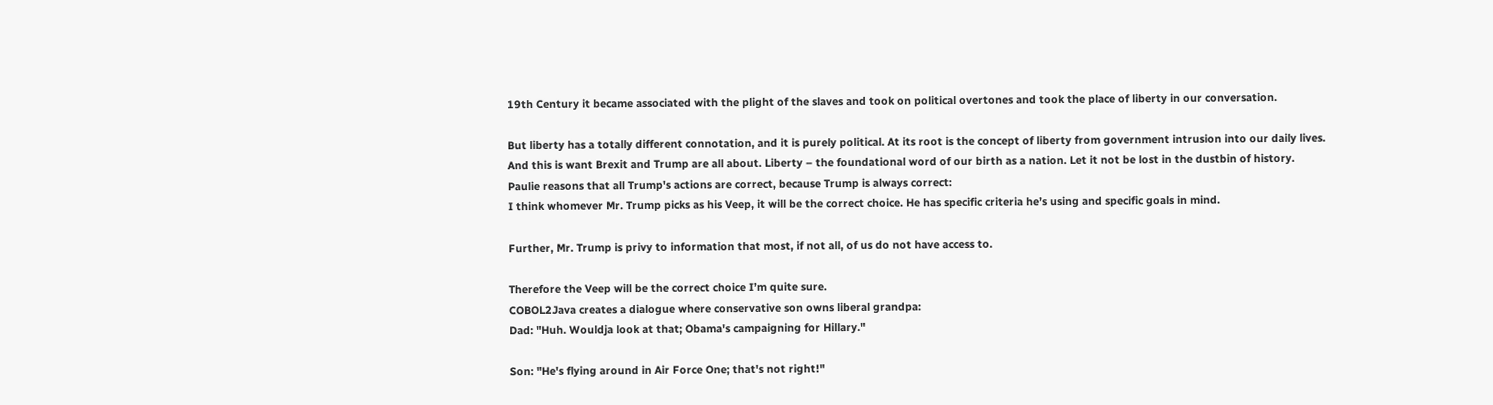19th Century it became associated with the plight of the slaves and took on political overtones and took the place of liberty in our conversation.

But liberty has a totally different connotation, and it is purely political. At its root is the concept of liberty from government intrusion into our daily lives. And this is want Brexit and Trump are all about. Liberty – the foundational word of our birth as a nation. Let it not be lost in the dustbin of history.
Paulie reasons that all Trump's actions are correct, because Trump is always correct:
I think whomever Mr. Trump picks as his Veep, it will be the correct choice. He has specific criteria he’s using and specific goals in mind.

Further, Mr. Trump is privy to information that most, if not all, of us do not have access to.

Therefore the Veep will be the correct choice I’m quite sure.
COBOL2Java creates a dialogue where conservative son owns liberal grandpa:
Dad: "Huh. Wouldja look at that; Obama's campaigning for Hillary."

Son: "He's flying around in Air Force One; that's not right!"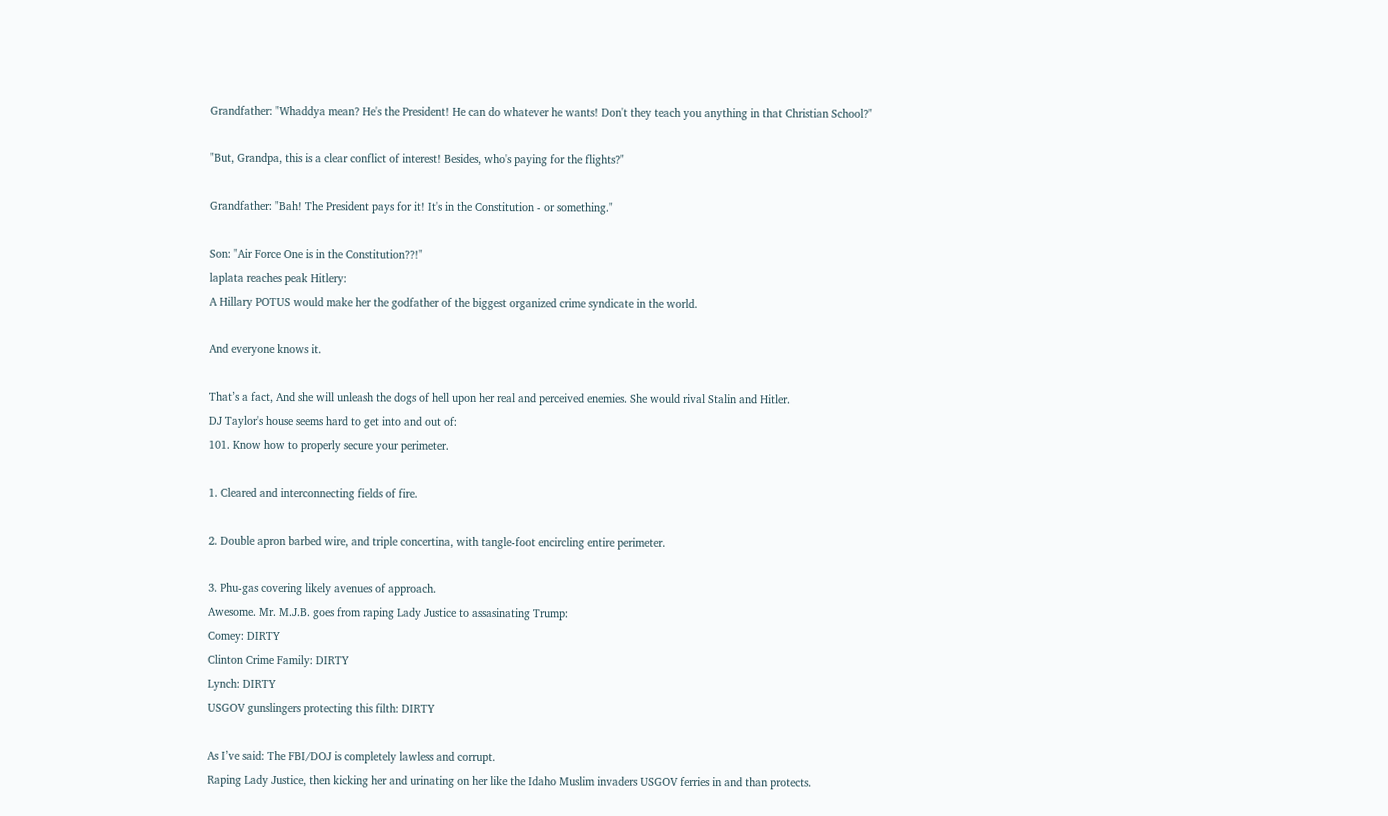Grandfather: "Whaddya mean? He's the President! He can do whatever he wants! Don't they teach you anything in that Christian School?"

"But, Grandpa, this is a clear conflict of interest! Besides, who's paying for the flights?"

Grandfather: "Bah! The President pays for it! It's in the Constitution - or something."

Son: "Air Force One is in the Constitution??!"
laplata reaches peak Hitlery:
A Hillary POTUS would make her the godfather of the biggest organized crime syndicate in the world.

And everyone knows it.

That’s a fact, And she will unleash the dogs of hell upon her real and perceived enemies. She would rival Stalin and Hitler.
DJ Taylor's house seems hard to get into and out of:
101. Know how to properly secure your perimeter.

1. Cleared and interconnecting fields of fire.

2. Double apron barbed wire, and triple concertina, with tangle-foot encircling entire perimeter.

3. Phu-gas covering likely avenues of approach.
Awesome. Mr. M.J.B. goes from raping Lady Justice to assasinating Trump:
Comey: DIRTY
Clinton Crime Family: DIRTY
Lynch: DIRTY
USGOV gunslingers protecting this filth: DIRTY

As I’ve said: The FBI/DOJ is completely lawless and corrupt.
Raping Lady Justice, then kicking her and urinating on her like the Idaho Muslim invaders USGOV ferries in and than protects.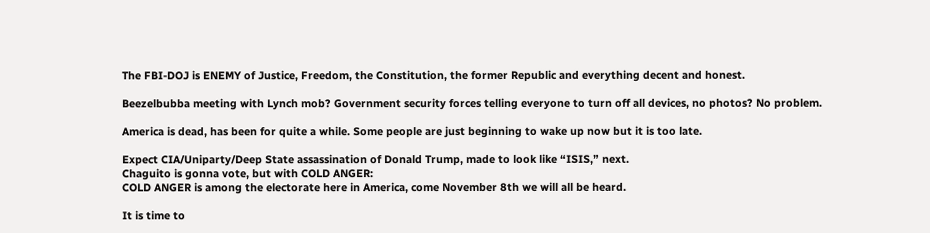The FBI-DOJ is ENEMY of Justice, Freedom, the Constitution, the former Republic and everything decent and honest.

Beezelbubba meeting with Lynch mob? Government security forces telling everyone to turn off all devices, no photos? No problem.

America is dead, has been for quite a while. Some people are just beginning to wake up now but it is too late.

Expect CIA/Uniparty/Deep State assassination of Donald Trump, made to look like “ISIS,” next.
Chaguito is gonna vote, but with COLD ANGER:
COLD ANGER is among the electorate here in America, come November 8th we will all be heard.

It is time to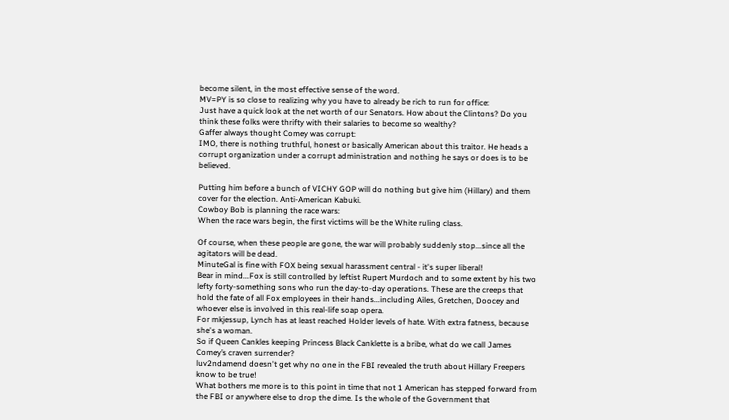become silent, in the most effective sense of the word.
MV=PY is so close to realizing why you have to already be rich to run for office:
Just have a quick look at the net worth of our Senators. How about the Clintons? Do you think these folks were thrifty with their salaries to become so wealthy?
Gaffer always thought Comey was corrupt:
IMO, there is nothing truthful, honest or basically American about this traitor. He heads a corrupt organization under a corrupt administration and nothing he says or does is to be believed.

Putting him before a bunch of VICHY GOP will do nothing but give him (Hillary) and them cover for the election. Anti-American Kabuki.
Cowboy Bob is planning the race wars:
When the race wars begin, the first victims will be the White ruling class.

Of course, when these people are gone, the war will probably suddenly stop...since all the agitators will be dead.
MinuteGal is fine with FOX being sexual harassment central - it's super liberal!
Bear in mind...Fox is still controlled by leftist Rupert Murdoch and to some extent by his two lefty forty-something sons who run the day-to-day operations. These are the creeps that hold the fate of all Fox employees in their hands...including Ailes, Gretchen, Doocey and whoever else is involved in this real-life soap opera.
For mkjessup, Lynch has at least reached Holder levels of hate. With extra fatness, because she's a woman.
So if Queen Cankles keeping Princess Black Canklette is a bribe, what do we call James Comey’s craven surrender?
luv2ndamend doesn't get why no one in the FBI revealed the truth about Hillary Freepers know to be true!
What bothers me more is to this point in time that not 1 American has stepped forward from the FBI or anywhere else to drop the dime. Is the whole of the Government that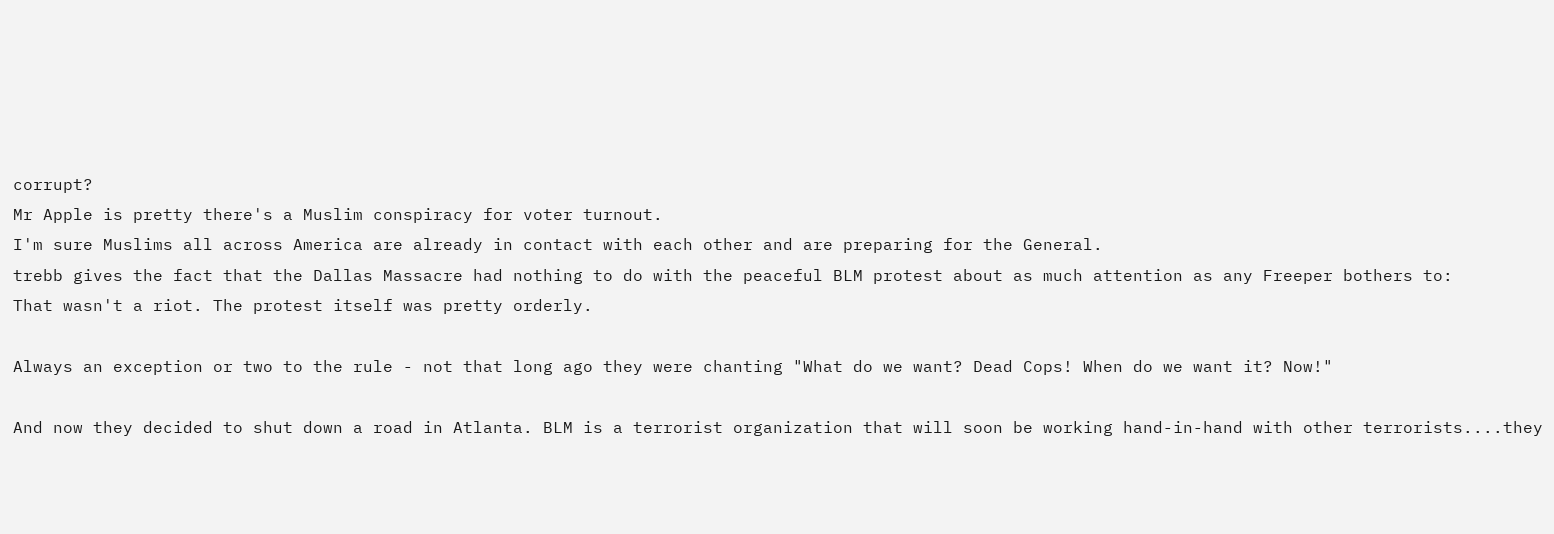corrupt?
Mr Apple is pretty there's a Muslim conspiracy for voter turnout.
I'm sure Muslims all across America are already in contact with each other and are preparing for the General.
trebb gives the fact that the Dallas Massacre had nothing to do with the peaceful BLM protest about as much attention as any Freeper bothers to:
That wasn't a riot. The protest itself was pretty orderly.

Always an exception or two to the rule - not that long ago they were chanting "What do we want? Dead Cops! When do we want it? Now!"

And now they decided to shut down a road in Atlanta. BLM is a terrorist organization that will soon be working hand-in-hand with other terrorists....they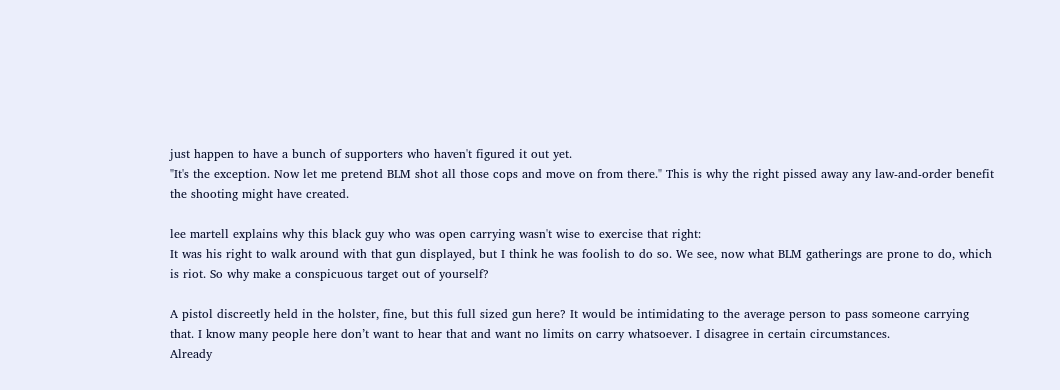just happen to have a bunch of supporters who haven't figured it out yet.
"It's the exception. Now let me pretend BLM shot all those cops and move on from there." This is why the right pissed away any law-and-order benefit the shooting might have created.

lee martell explains why this black guy who was open carrying wasn't wise to exercise that right:
It was his right to walk around with that gun displayed, but I think he was foolish to do so. We see, now what BLM gatherings are prone to do, which is riot. So why make a conspicuous target out of yourself?

A pistol discreetly held in the holster, fine, but this full sized gun here? It would be intimidating to the average person to pass someone carrying that. I know many people here don’t want to hear that and want no limits on carry whatsoever. I disagree in certain circumstances.
Already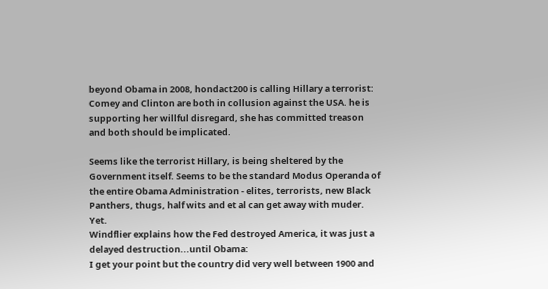beyond Obama in 2008, hondact200 is calling Hillary a terrorist:
Comey and Clinton are both in collusion against the USA. he is supporting her willful disregard, she has committed treason and both should be implicated.

Seems like the terrorist Hillary, is being sheltered by the Government itself. Seems to be the standard Modus Operanda of the entire Obama Administration - elites, terrorists, new Black Panthers, thugs, half wits and et al can get away with muder. Yet.
Windflier explains how the Fed destroyed America, it was just a delayed destruction...until Obama:
I get your point but the country did very well between 1900 and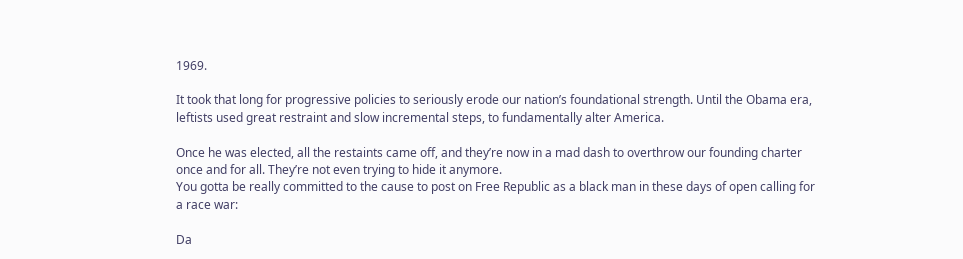1969.

It took that long for progressive policies to seriously erode our nation’s foundational strength. Until the Obama era, leftists used great restraint and slow incremental steps, to fundamentally alter America.

Once he was elected, all the restaints came off, and they’re now in a mad dash to overthrow our founding charter once and for all. They’re not even trying to hide it anymore.
You gotta be really committed to the cause to post on Free Republic as a black man in these days of open calling for a race war:

Da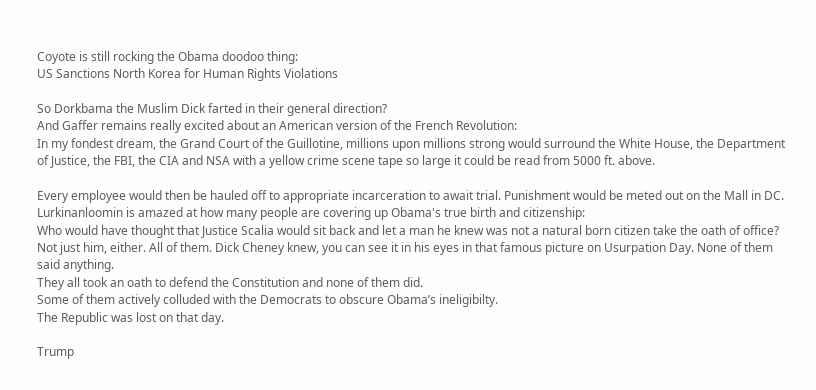Coyote is still rocking the Obama doodoo thing:
US Sanctions North Korea for Human Rights Violations

So Dorkbama the Muslim Dick farted in their general direction?
And Gaffer remains really excited about an American version of the French Revolution:
In my fondest dream, the Grand Court of the Guillotine, millions upon millions strong would surround the White House, the Department of Justice, the FBI, the CIA and NSA with a yellow crime scene tape so large it could be read from 5000 ft. above.

Every employee would then be hauled off to appropriate incarceration to await trial. Punishment would be meted out on the Mall in DC.
Lurkinanloomin is amazed at how many people are covering up Obama's true birth and citizenship:
Who would have thought that Justice Scalia would sit back and let a man he knew was not a natural born citizen take the oath of office?
Not just him, either. All of them. Dick Cheney knew, you can see it in his eyes in that famous picture on Usurpation Day. None of them said anything.
They all took an oath to defend the Constitution and none of them did.
Some of them actively colluded with the Democrats to obscure Obama’s ineligibilty.
The Republic was lost on that day.

Trump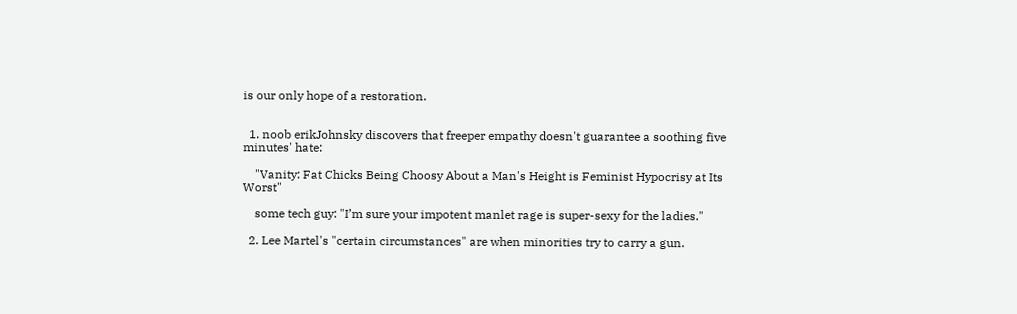is our only hope of a restoration.


  1. noob erikJohnsky discovers that freeper empathy doesn't guarantee a soothing five minutes' hate:

    "Vanity: Fat Chicks Being Choosy About a Man's Height is Feminist Hypocrisy at Its Worst"

    some tech guy: "I’m sure your impotent manlet rage is super-sexy for the ladies."

  2. Lee Martel's "certain circumstances" are when minorities try to carry a gun.